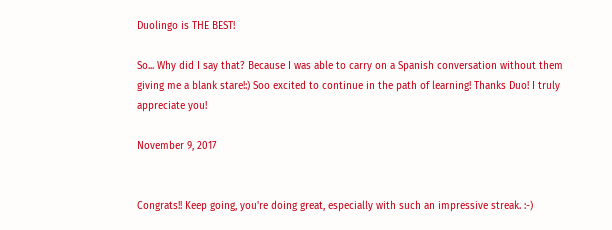Duolingo is THE BEST!

So... Why did I say that? Because I was able to carry on a Spanish conversation without them giving me a blank stare!:) Soo excited to continue in the path of learning! Thanks Duo! I truly appreciate you!

November 9, 2017


Congrats!! Keep going, you're doing great, especially with such an impressive streak. :-)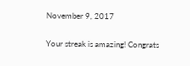November 9, 2017

Your streak is amazing! Congrats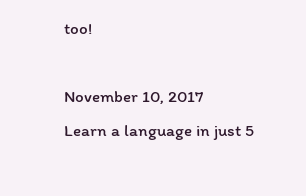too!

November 10, 2017
Learn a language in just 5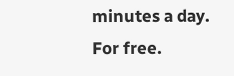minutes a day. For free.